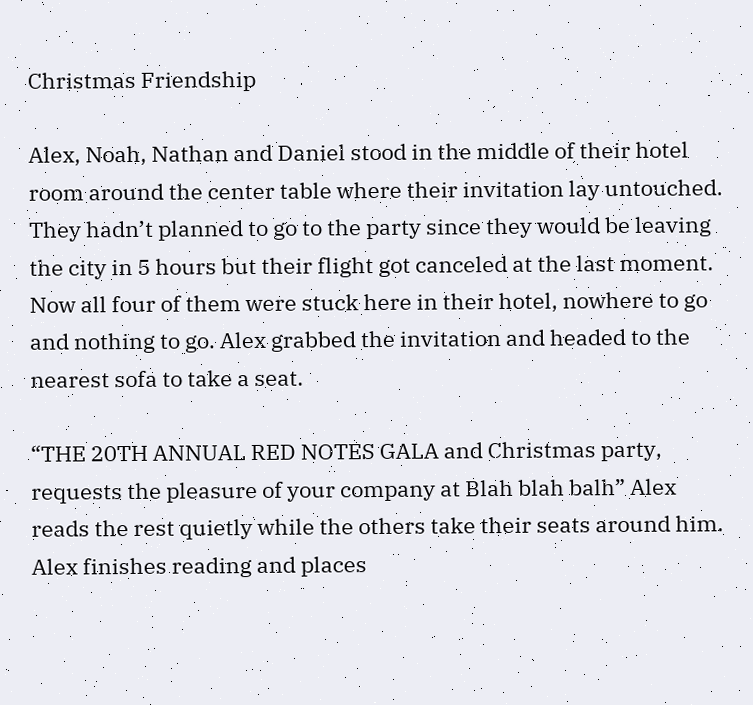Christmas Friendship

Alex, Noah, Nathan and Daniel stood in the middle of their hotel room around the center table where their invitation lay untouched. They hadn’t planned to go to the party since they would be leaving the city in 5 hours but their flight got canceled at the last moment. Now all four of them were stuck here in their hotel, nowhere to go and nothing to go. Alex grabbed the invitation and headed to the nearest sofa to take a seat.

“THE 20TH ANNUAL RED NOTES GALA and Christmas party, requests the pleasure of your company at Blah blah balh” Alex reads the rest quietly while the others take their seats around him. Alex finishes reading and places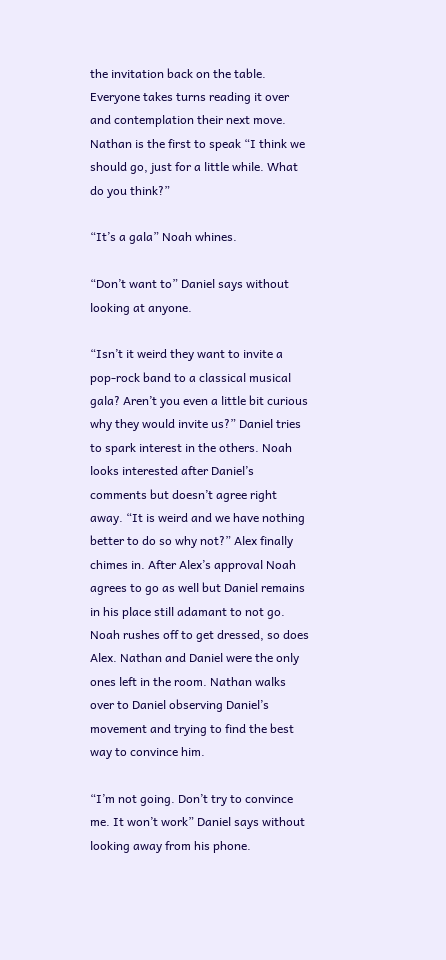the invitation back on the table. Everyone takes turns reading it over and contemplation their next move. Nathan is the first to speak “I think we should go, just for a little while. What do you think?”

“It’s a gala” Noah whines.

“Don’t want to” Daniel says without looking at anyone.

“Isn’t it weird they want to invite a pop-rock band to a classical musical gala? Aren’t you even a little bit curious why they would invite us?” Daniel tries to spark interest in the others. Noah looks interested after Daniel’s comments but doesn’t agree right away. “It is weird and we have nothing better to do so why not?” Alex finally chimes in. After Alex’s approval Noah agrees to go as well but Daniel remains in his place still adamant to not go. Noah rushes off to get dressed, so does Alex. Nathan and Daniel were the only ones left in the room. Nathan walks over to Daniel observing Daniel’s movement and trying to find the best way to convince him.

“I’m not going. Don’t try to convince me. It won’t work” Daniel says without looking away from his phone.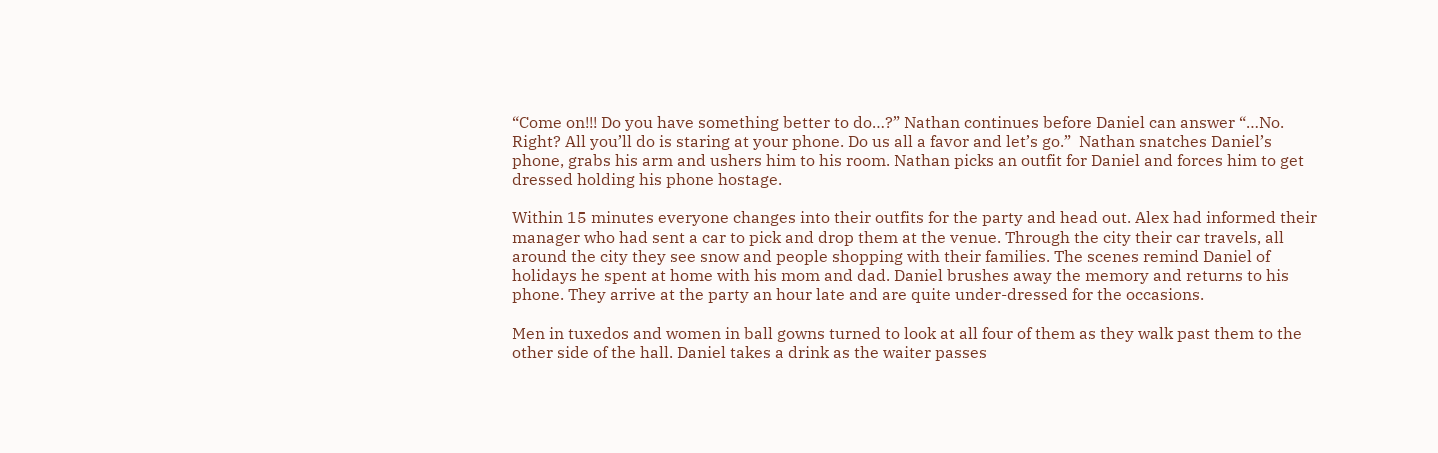“Come on!!! Do you have something better to do…?” Nathan continues before Daniel can answer “…No. Right? All you’ll do is staring at your phone. Do us all a favor and let’s go.”  Nathan snatches Daniel’s phone, grabs his arm and ushers him to his room. Nathan picks an outfit for Daniel and forces him to get dressed holding his phone hostage.

Within 15 minutes everyone changes into their outfits for the party and head out. Alex had informed their manager who had sent a car to pick and drop them at the venue. Through the city their car travels, all around the city they see snow and people shopping with their families. The scenes remind Daniel of holidays he spent at home with his mom and dad. Daniel brushes away the memory and returns to his phone. They arrive at the party an hour late and are quite under-dressed for the occasions.

Men in tuxedos and women in ball gowns turned to look at all four of them as they walk past them to the other side of the hall. Daniel takes a drink as the waiter passes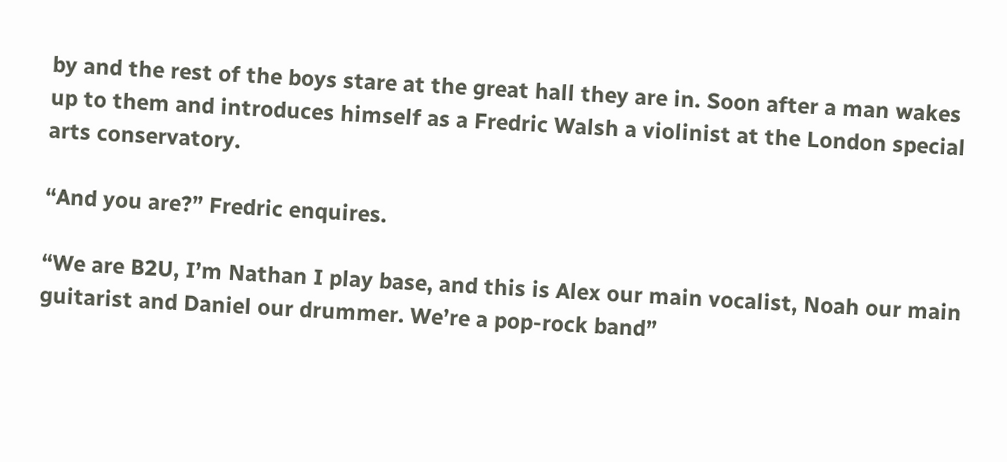by and the rest of the boys stare at the great hall they are in. Soon after a man wakes up to them and introduces himself as a Fredric Walsh a violinist at the London special arts conservatory.

“And you are?” Fredric enquires.

“We are B2U, I’m Nathan I play base, and this is Alex our main vocalist, Noah our main guitarist and Daniel our drummer. We’re a pop-rock band”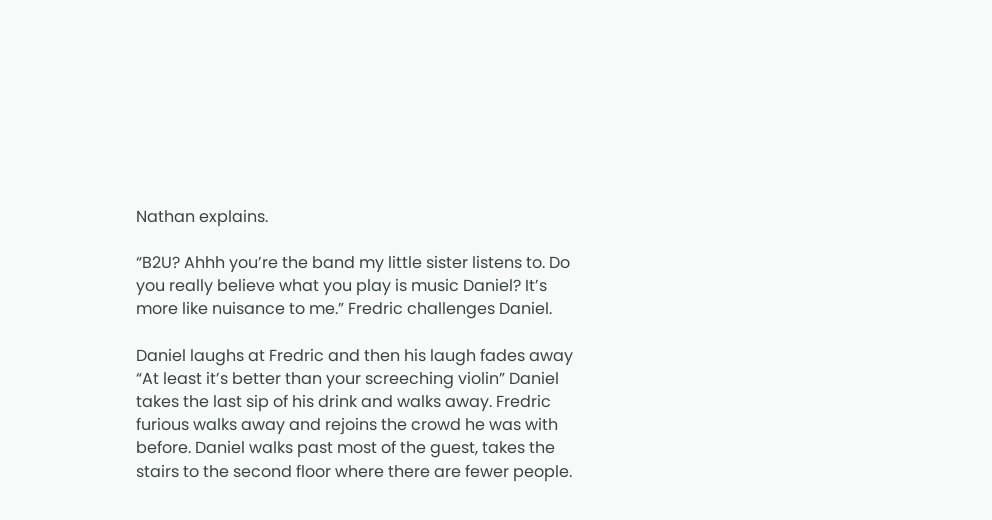Nathan explains.

“B2U? Ahhh you’re the band my little sister listens to. Do you really believe what you play is music Daniel? It’s more like nuisance to me.” Fredric challenges Daniel.

Daniel laughs at Fredric and then his laugh fades away “At least it’s better than your screeching violin” Daniel takes the last sip of his drink and walks away. Fredric furious walks away and rejoins the crowd he was with before. Daniel walks past most of the guest, takes the stairs to the second floor where there are fewer people.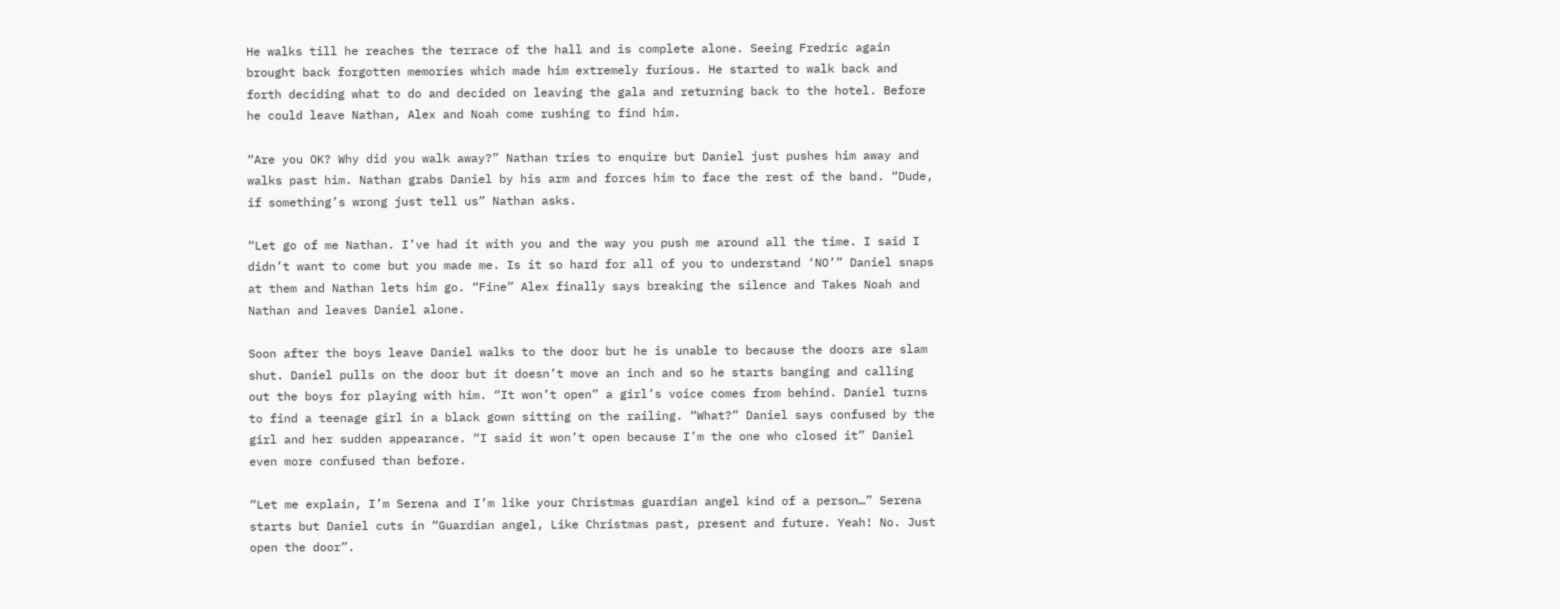He walks till he reaches the terrace of the hall and is complete alone. Seeing Fredric again brought back forgotten memories which made him extremely furious. He started to walk back and forth deciding what to do and decided on leaving the gala and returning back to the hotel. Before he could leave Nathan, Alex and Noah come rushing to find him.

“Are you OK? Why did you walk away?” Nathan tries to enquire but Daniel just pushes him away and walks past him. Nathan grabs Daniel by his arm and forces him to face the rest of the band. “Dude, if something’s wrong just tell us” Nathan asks.

“Let go of me Nathan. I’ve had it with you and the way you push me around all the time. I said I didn’t want to come but you made me. Is it so hard for all of you to understand ‘NO’” Daniel snaps at them and Nathan lets him go. “Fine” Alex finally says breaking the silence and Takes Noah and Nathan and leaves Daniel alone.

Soon after the boys leave Daniel walks to the door but he is unable to because the doors are slam shut. Daniel pulls on the door but it doesn’t move an inch and so he starts banging and calling out the boys for playing with him. “It won’t open” a girl’s voice comes from behind. Daniel turns to find a teenage girl in a black gown sitting on the railing. “What?” Daniel says confused by the girl and her sudden appearance. “I said it won’t open because I’m the one who closed it” Daniel even more confused than before.

“Let me explain, I’m Serena and I’m like your Christmas guardian angel kind of a person…” Serena starts but Daniel cuts in “Guardian angel, Like Christmas past, present and future. Yeah! No. Just open the door”.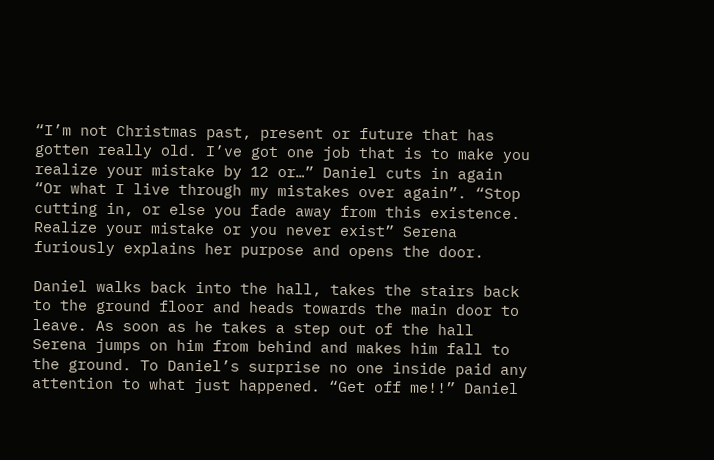“I’m not Christmas past, present or future that has gotten really old. I’ve got one job that is to make you realize your mistake by 12 or…” Daniel cuts in again “Or what I live through my mistakes over again”. “Stop cutting in, or else you fade away from this existence. Realize your mistake or you never exist” Serena furiously explains her purpose and opens the door.

Daniel walks back into the hall, takes the stairs back to the ground floor and heads towards the main door to leave. As soon as he takes a step out of the hall Serena jumps on him from behind and makes him fall to the ground. To Daniel’s surprise no one inside paid any attention to what just happened. “Get off me!!” Daniel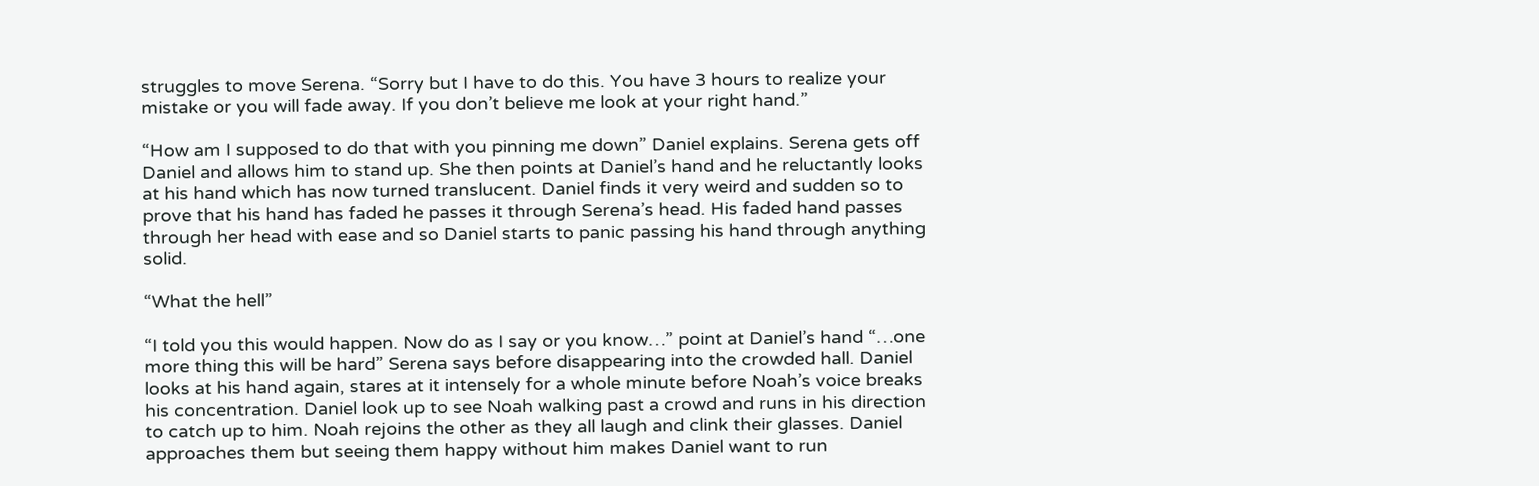struggles to move Serena. “Sorry but I have to do this. You have 3 hours to realize your mistake or you will fade away. If you don’t believe me look at your right hand.”

“How am I supposed to do that with you pinning me down” Daniel explains. Serena gets off Daniel and allows him to stand up. She then points at Daniel’s hand and he reluctantly looks at his hand which has now turned translucent. Daniel finds it very weird and sudden so to prove that his hand has faded he passes it through Serena’s head. His faded hand passes through her head with ease and so Daniel starts to panic passing his hand through anything solid.

“What the hell”

“I told you this would happen. Now do as I say or you know…” point at Daniel’s hand “…one more thing this will be hard” Serena says before disappearing into the crowded hall. Daniel looks at his hand again, stares at it intensely for a whole minute before Noah’s voice breaks his concentration. Daniel look up to see Noah walking past a crowd and runs in his direction to catch up to him. Noah rejoins the other as they all laugh and clink their glasses. Daniel approaches them but seeing them happy without him makes Daniel want to run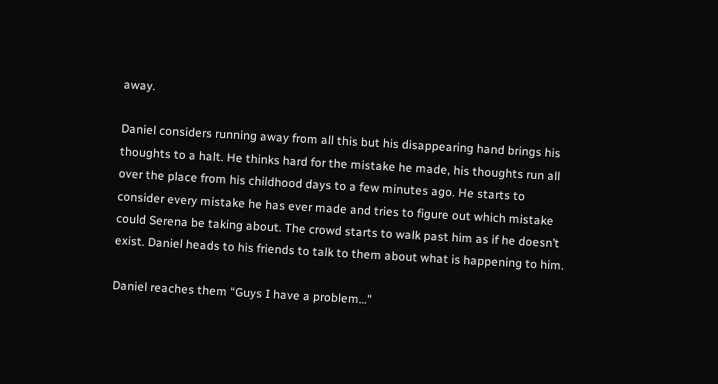away.

Daniel considers running away from all this but his disappearing hand brings his thoughts to a halt. He thinks hard for the mistake he made, his thoughts run all over the place from his childhood days to a few minutes ago. He starts to consider every mistake he has ever made and tries to figure out which mistake could Serena be taking about. The crowd starts to walk past him as if he doesn’t exist. Daniel heads to his friends to talk to them about what is happening to him.

Daniel reaches them “Guys I have a problem…”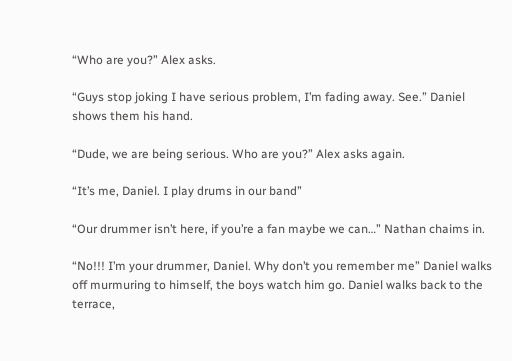“Who are you?” Alex asks.

“Guys stop joking I have serious problem, I’m fading away. See.” Daniel shows them his hand.

“Dude, we are being serious. Who are you?” Alex asks again.

“It’s me, Daniel. I play drums in our band”

“Our drummer isn’t here, if you’re a fan maybe we can…” Nathan chaims in.

“No!!! I’m your drummer, Daniel. Why don’t you remember me” Daniel walks off murmuring to himself, the boys watch him go. Daniel walks back to the terrace,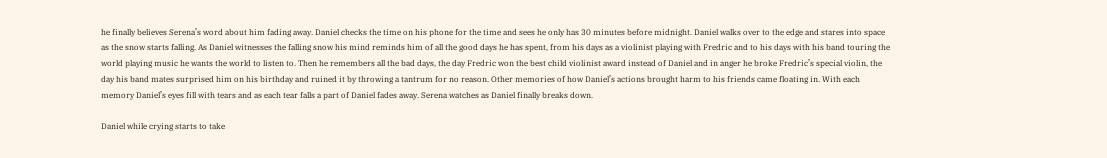he finally believes Serena’s word about him fading away. Daniel checks the time on his phone for the time and sees he only has 30 minutes before midnight. Daniel walks over to the edge and stares into space as the snow starts falling. As Daniel witnesses the falling snow his mind reminds him of all the good days he has spent, from his days as a violinist playing with Fredric and to his days with his band touring the world playing music he wants the world to listen to. Then he remembers all the bad days, the day Fredric won the best child violinist award instead of Daniel and in anger he broke Fredric’s special violin, the day his band mates surprised him on his birthday and ruined it by throwing a tantrum for no reason. Other memories of how Daniel’s actions brought harm to his friends came floating in. With each memory Daniel’s eyes fill with tears and as each tear falls a part of Daniel fades away. Serena watches as Daniel finally breaks down.

Daniel while crying starts to take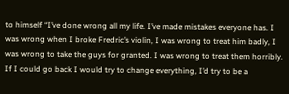to himself “I’ve done wrong all my life. I’ve made mistakes everyone has. I was wrong when I broke Fredric’s violin, I was wrong to treat him badly, I was wrong to take the guys for granted. I was wrong to treat them horribly. If I could go back I would try to change everything, I’d try to be a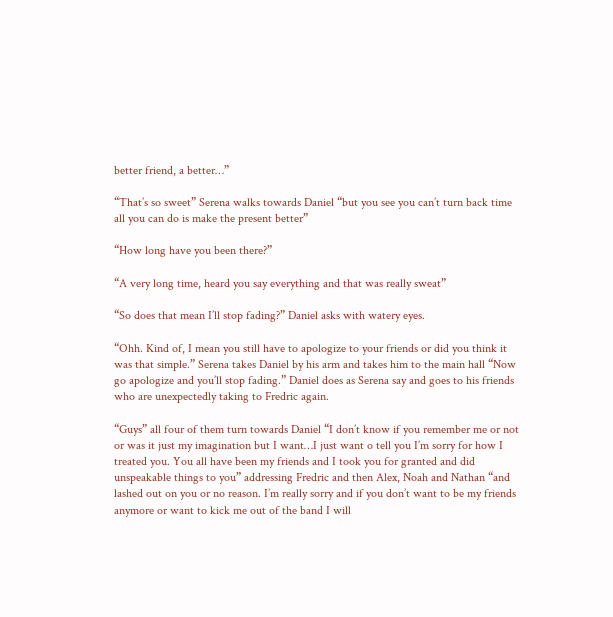better friend, a better…”

“That’s so sweet” Serena walks towards Daniel “but you see you can’t turn back time all you can do is make the present better”

“How long have you been there?”

“A very long time, heard you say everything and that was really sweat”

“So does that mean I’ll stop fading?” Daniel asks with watery eyes.

“Ohh. Kind of, I mean you still have to apologize to your friends or did you think it was that simple.” Serena takes Daniel by his arm and takes him to the main hall “Now go apologize and you’ll stop fading.” Daniel does as Serena say and goes to his friends who are unexpectedly taking to Fredric again.

“Guys” all four of them turn towards Daniel “I don’t know if you remember me or not or was it just my imagination but I want…I just want o tell you I’m sorry for how I treated you. You all have been my friends and I took you for granted and did unspeakable things to you” addressing Fredric and then Alex, Noah and Nathan “and lashed out on you or no reason. I’m really sorry and if you don’t want to be my friends anymore or want to kick me out of the band I will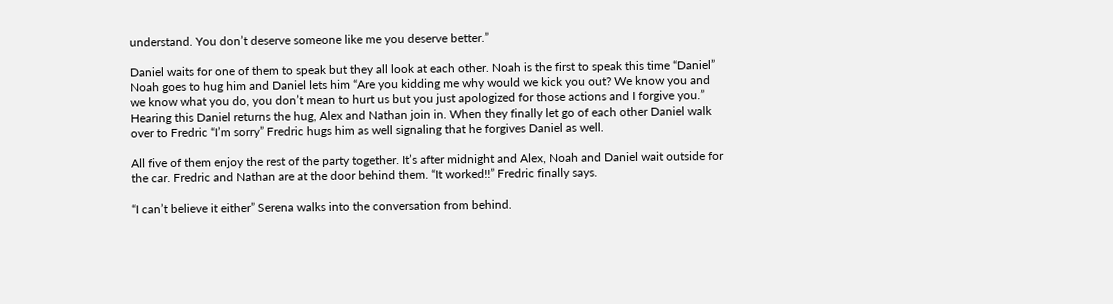understand. You don’t deserve someone like me you deserve better.”

Daniel waits for one of them to speak but they all look at each other. Noah is the first to speak this time “Daniel” Noah goes to hug him and Daniel lets him “Are you kidding me why would we kick you out? We know you and we know what you do, you don’t mean to hurt us but you just apologized for those actions and I forgive you.” Hearing this Daniel returns the hug, Alex and Nathan join in. When they finally let go of each other Daniel walk over to Fredric “I’m sorry” Fredric hugs him as well signaling that he forgives Daniel as well.

All five of them enjoy the rest of the party together. It’s after midnight and Alex, Noah and Daniel wait outside for the car. Fredric and Nathan are at the door behind them. “It worked!!” Fredric finally says.

“I can’t believe it either” Serena walks into the conversation from behind.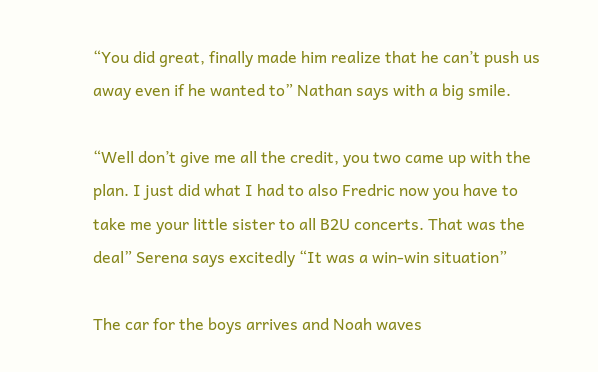“You did great, finally made him realize that he can’t push us away even if he wanted to” Nathan says with a big smile.

“Well don’t give me all the credit, you two came up with the plan. I just did what I had to also Fredric now you have to take me your little sister to all B2U concerts. That was the deal” Serena says excitedly “It was a win-win situation”

The car for the boys arrives and Noah waves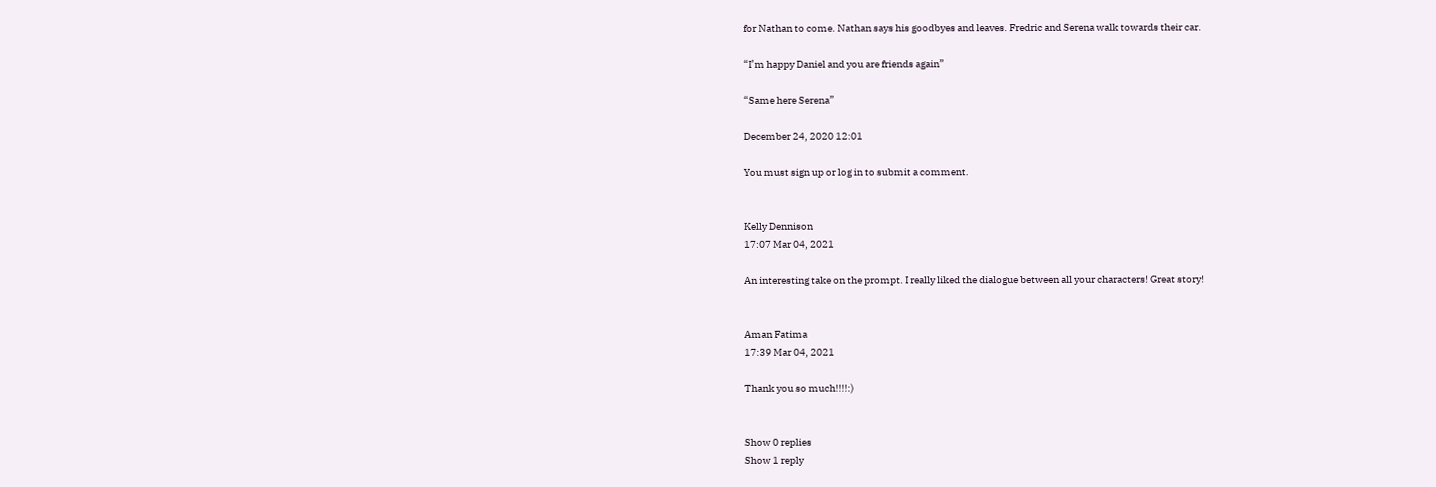for Nathan to come. Nathan says his goodbyes and leaves. Fredric and Serena walk towards their car.

“I’m happy Daniel and you are friends again”

“Same here Serena”

December 24, 2020 12:01

You must sign up or log in to submit a comment.


Kelly Dennison
17:07 Mar 04, 2021

An interesting take on the prompt. I really liked the dialogue between all your characters! Great story!


Aman Fatima
17:39 Mar 04, 2021

Thank you so much!!!!:)


Show 0 replies
Show 1 reply